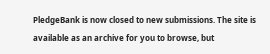PledgeBank is now closed to new submissions. The site is available as an archive for you to browse, but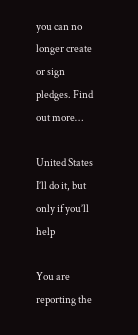you can no longer create or sign pledges. Find out more…

United States
I’ll do it, but only if you’ll help

You are reporting the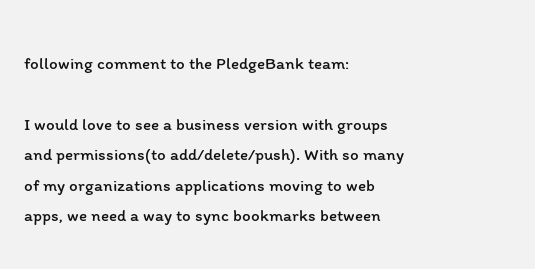following comment to the PledgeBank team:

I would love to see a business version with groups and permissions(to add/delete/push). With so many of my organizations applications moving to web apps, we need a way to sync bookmarks between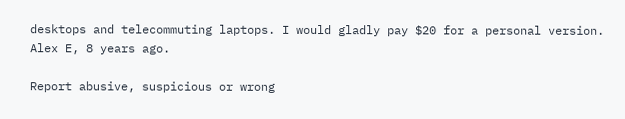desktops and telecommuting laptops. I would gladly pay $20 for a personal version.
Alex E, 8 years ago.

Report abusive, suspicious or wrong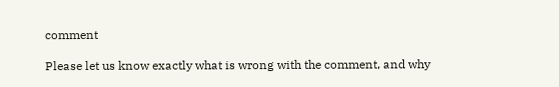comment

Please let us know exactly what is wrong with the comment, and why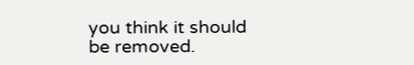you think it should be removed.